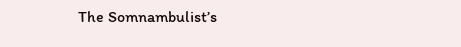The Somnambulist’s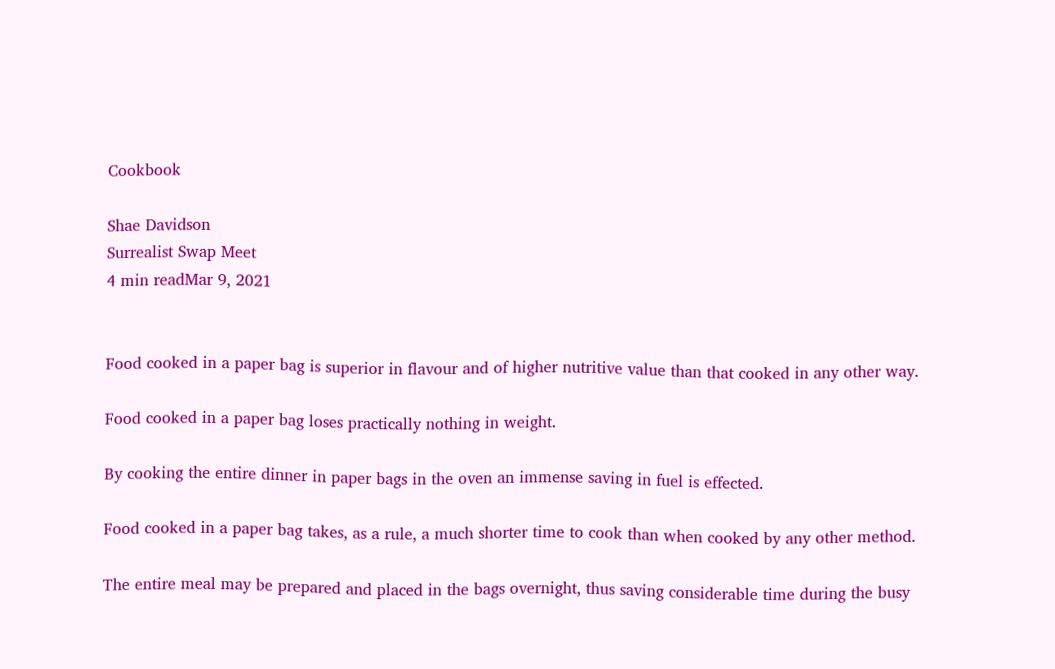Cookbook

Shae Davidson
Surrealist Swap Meet
4 min readMar 9, 2021


Food cooked in a paper bag is superior in flavour and of higher nutritive value than that cooked in any other way.

Food cooked in a paper bag loses practically nothing in weight.

By cooking the entire dinner in paper bags in the oven an immense saving in fuel is effected.

Food cooked in a paper bag takes, as a rule, a much shorter time to cook than when cooked by any other method.

The entire meal may be prepared and placed in the bags overnight, thus saving considerable time during the busy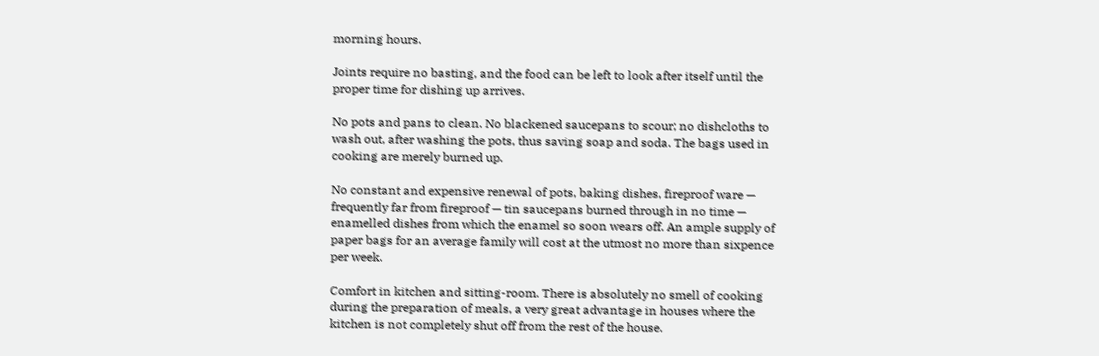morning hours.

Joints require no basting, and the food can be left to look after itself until the proper time for dishing up arrives.

No pots and pans to clean. No blackened saucepans to scour; no dishcloths to wash out, after washing the pots, thus saving soap and soda. The bags used in cooking are merely burned up.

No constant and expensive renewal of pots, baking dishes, fireproof ware — frequently far from fireproof — tin saucepans burned through in no time — enamelled dishes from which the enamel so soon wears off. An ample supply of paper bags for an average family will cost at the utmost no more than sixpence per week.

Comfort in kitchen and sitting-room. There is absolutely no smell of cooking during the preparation of meals, a very great advantage in houses where the kitchen is not completely shut off from the rest of the house.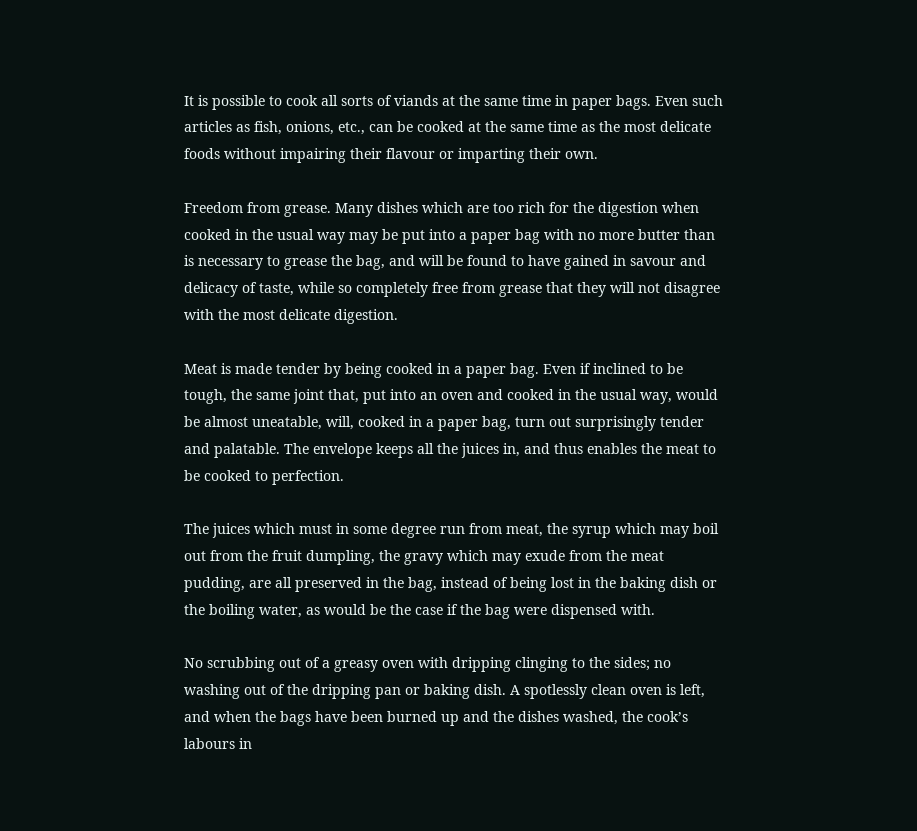It is possible to cook all sorts of viands at the same time in paper bags. Even such articles as fish, onions, etc., can be cooked at the same time as the most delicate foods without impairing their flavour or imparting their own.

Freedom from grease. Many dishes which are too rich for the digestion when cooked in the usual way may be put into a paper bag with no more butter than is necessary to grease the bag, and will be found to have gained in savour and delicacy of taste, while so completely free from grease that they will not disagree with the most delicate digestion.

Meat is made tender by being cooked in a paper bag. Even if inclined to be tough, the same joint that, put into an oven and cooked in the usual way, would be almost uneatable, will, cooked in a paper bag, turn out surprisingly tender and palatable. The envelope keeps all the juices in, and thus enables the meat to be cooked to perfection.

The juices which must in some degree run from meat, the syrup which may boil out from the fruit dumpling, the gravy which may exude from the meat pudding, are all preserved in the bag, instead of being lost in the baking dish or the boiling water, as would be the case if the bag were dispensed with.

No scrubbing out of a greasy oven with dripping clinging to the sides; no washing out of the dripping pan or baking dish. A spotlessly clean oven is left, and when the bags have been burned up and the dishes washed, the cook’s labours in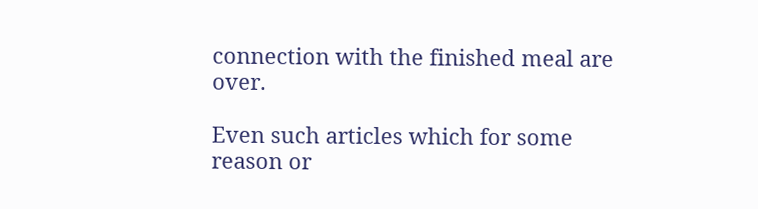connection with the finished meal are over.

Even such articles which for some reason or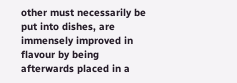other must necessarily be put into dishes, are immensely improved in flavour by being afterwards placed in a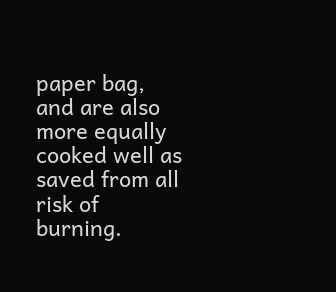paper bag, and are also more equally cooked well as saved from all risk of burning.